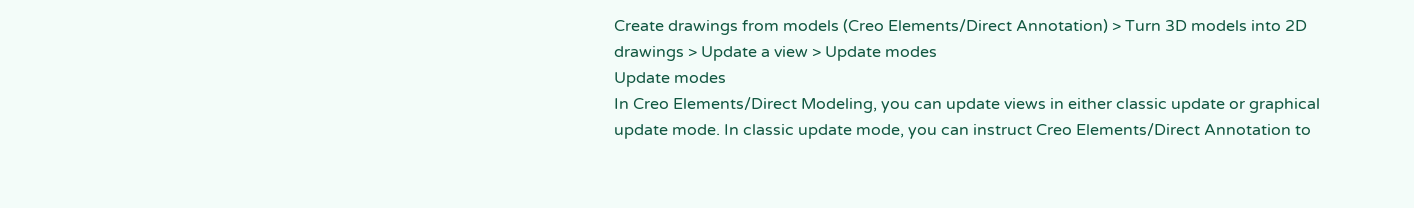Create drawings from models (Creo Elements/Direct Annotation) > Turn 3D models into 2D drawings > Update a view > Update modes
Update modes
In Creo Elements/Direct Modeling, you can update views in either classic update or graphical update mode. In classic update mode, you can instruct Creo Elements/Direct Annotation to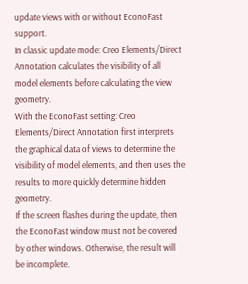update views with or without EconoFast support.
In classic update mode: Creo Elements/Direct Annotation calculates the visibility of all model elements before calculating the view geometry.
With the EconoFast setting: Creo Elements/Direct Annotation first interprets the graphical data of views to determine the visibility of model elements, and then uses the results to more quickly determine hidden geometry.
If the screen flashes during the update, then the EconoFast window must not be covered by other windows. Otherwise, the result will be incomplete.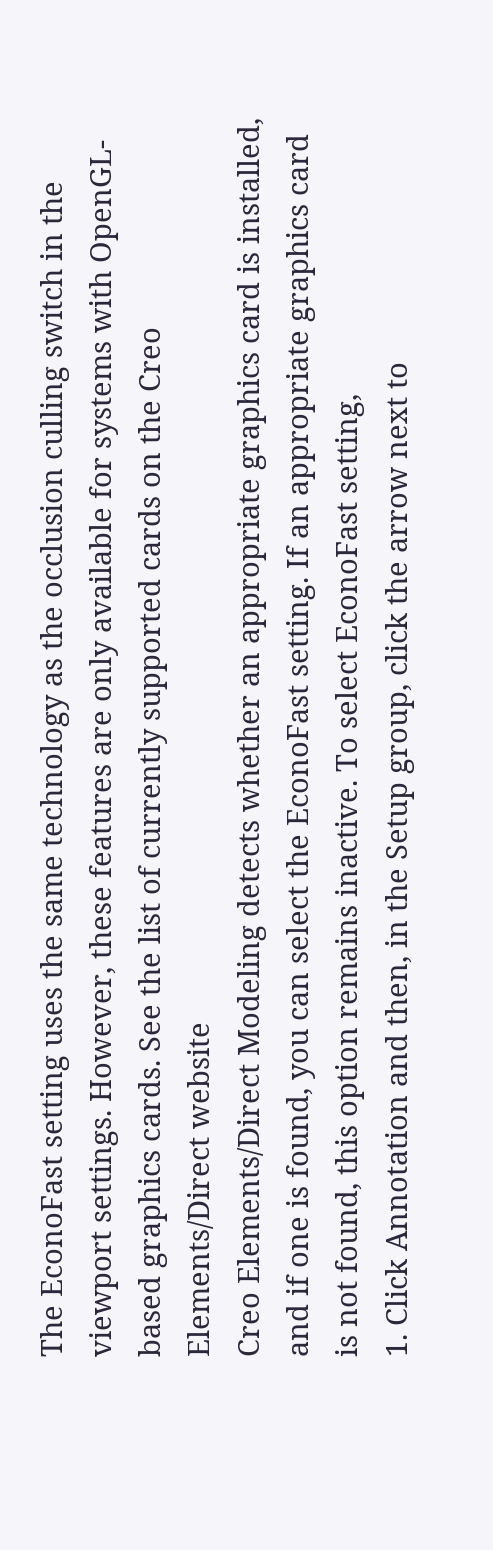The EconoFast setting uses the same technology as the occlusion culling switch in the viewport settings. However, these features are only available for systems with OpenGL-based graphics cards. See the list of currently supported cards on the Creo Elements/Direct website
Creo Elements/Direct Modeling detects whether an appropriate graphics card is installed, and if one is found, you can select the EconoFast setting. If an appropriate graphics card is not found, this option remains inactive. To select EconoFast setting,
1. Click Annotation and then, in the Setup group, click the arrow next to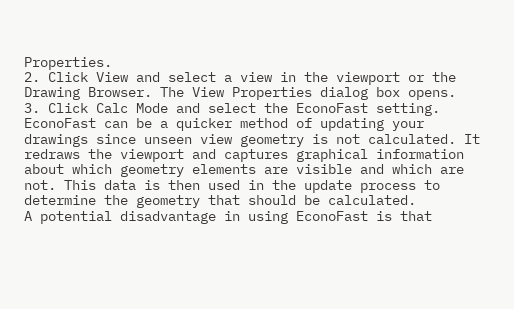Properties.
2. Click View and select a view in the viewport or the Drawing Browser. The View Properties dialog box opens.
3. Click Calc Mode and select the EconoFast setting.
EconoFast can be a quicker method of updating your drawings since unseen view geometry is not calculated. It redraws the viewport and captures graphical information about which geometry elements are visible and which are not. This data is then used in the update process to determine the geometry that should be calculated.
A potential disadvantage in using EconoFast is that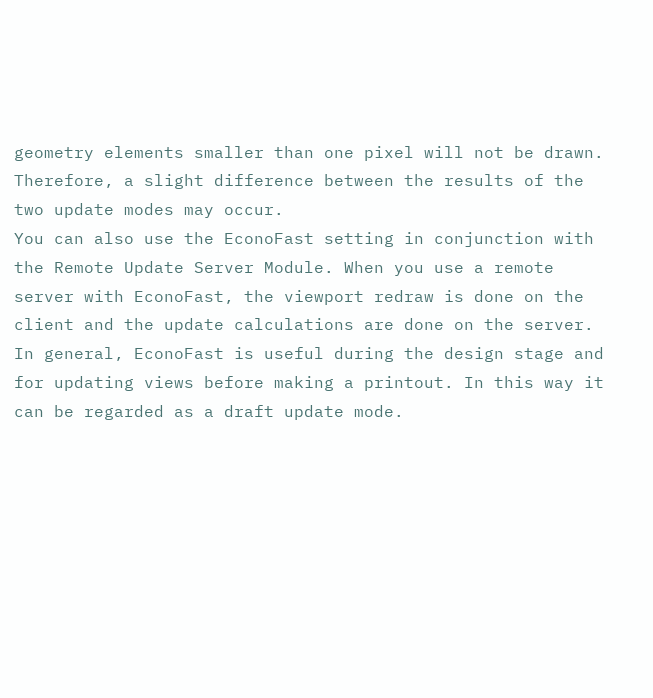geometry elements smaller than one pixel will not be drawn. Therefore, a slight difference between the results of the two update modes may occur.
You can also use the EconoFast setting in conjunction with the Remote Update Server Module. When you use a remote server with EconoFast, the viewport redraw is done on the client and the update calculations are done on the server.
In general, EconoFast is useful during the design stage and for updating views before making a printout. In this way it can be regarded as a draft update mode.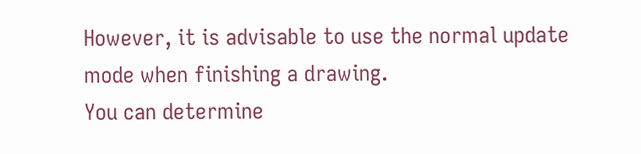However, it is advisable to use the normal update mode when finishing a drawing.
You can determine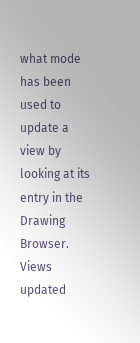what mode has been used to update a view by looking at its entry in the Drawing Browser. Views updated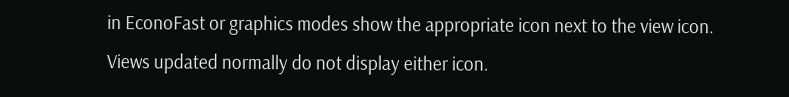in EconoFast or graphics modes show the appropriate icon next to the view icon. Views updated normally do not display either icon.